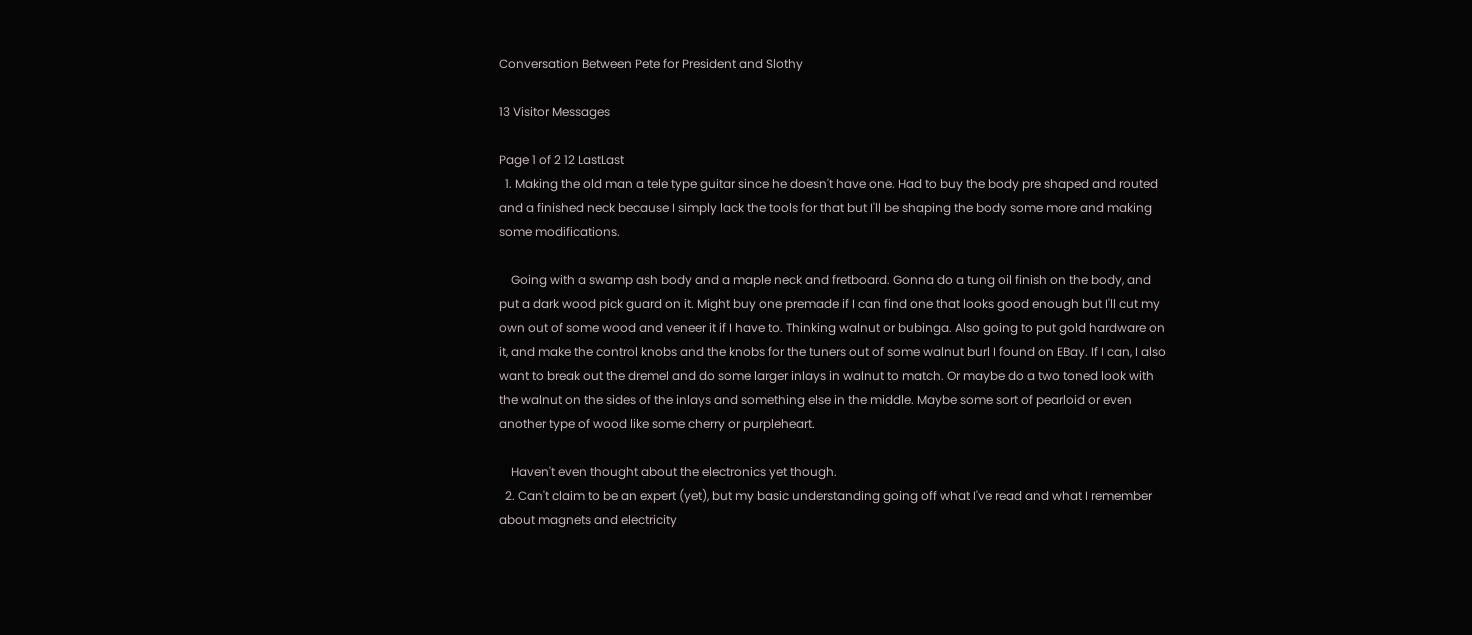Conversation Between Pete for President and Slothy

13 Visitor Messages

Page 1 of 2 12 LastLast
  1. Making the old man a tele type guitar since he doesn't have one. Had to buy the body pre shaped and routed and a finished neck because I simply lack the tools for that but I'll be shaping the body some more and making some modifications.

    Going with a swamp ash body and a maple neck and fretboard. Gonna do a tung oil finish on the body, and put a dark wood pick guard on it. Might buy one premade if I can find one that looks good enough but I'll cut my own out of some wood and veneer it if I have to. Thinking walnut or bubinga. Also going to put gold hardware on it, and make the control knobs and the knobs for the tuners out of some walnut burl I found on EBay. If I can, I also want to break out the dremel and do some larger inlays in walnut to match. Or maybe do a two toned look with the walnut on the sides of the inlays and something else in the middle. Maybe some sort of pearloid or even another type of wood like some cherry or purpleheart.

    Haven't even thought about the electronics yet though.
  2. Can't claim to be an expert (yet), but my basic understanding going off what I've read and what I remember about magnets and electricity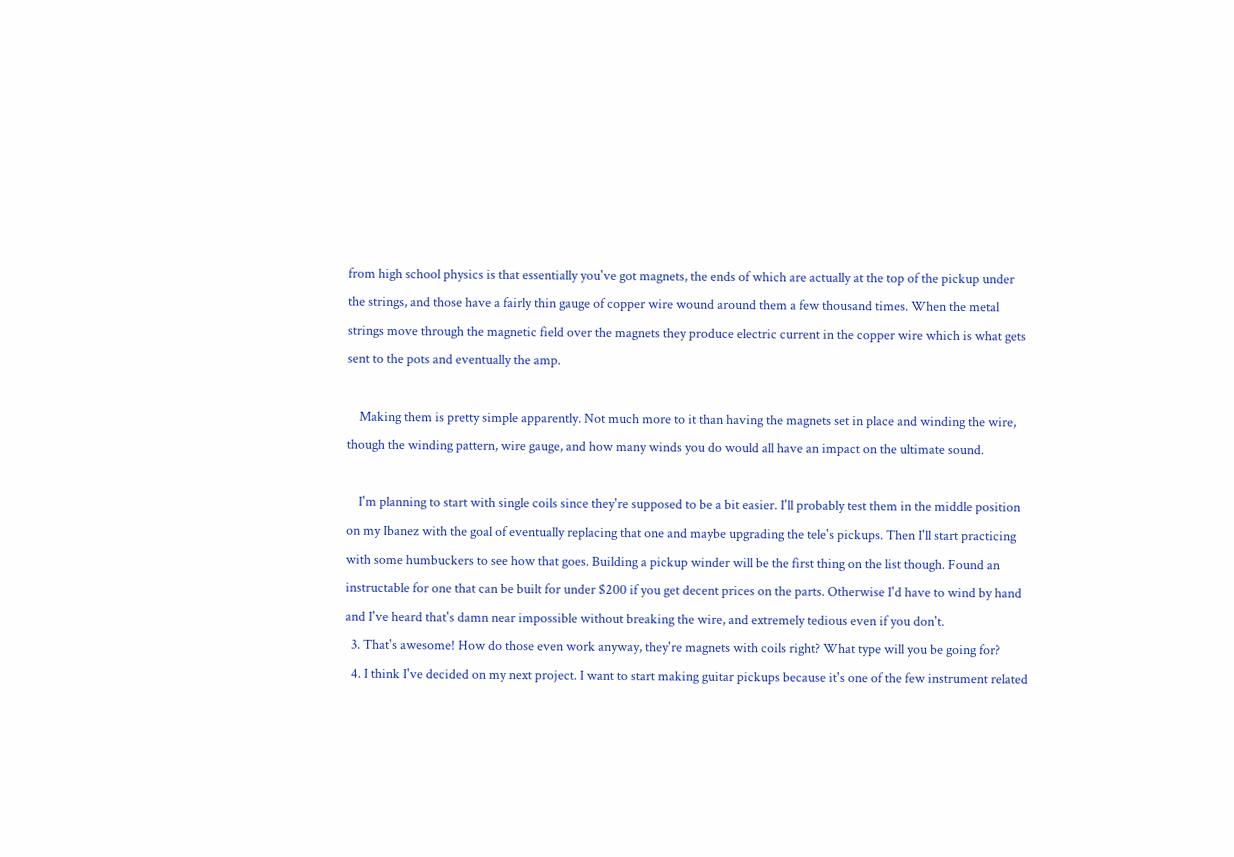from high school physics is that essentially you've got magnets, the ends of which are actually at the top of the pickup under the strings, and those have a fairly thin gauge of copper wire wound around them a few thousand times. When the metal strings move through the magnetic field over the magnets they produce electric current in the copper wire which is what gets sent to the pots and eventually the amp.

    Making them is pretty simple apparently. Not much more to it than having the magnets set in place and winding the wire, though the winding pattern, wire gauge, and how many winds you do would all have an impact on the ultimate sound.

    I'm planning to start with single coils since they're supposed to be a bit easier. I'll probably test them in the middle position on my Ibanez with the goal of eventually replacing that one and maybe upgrading the tele's pickups. Then I'll start practicing with some humbuckers to see how that goes. Building a pickup winder will be the first thing on the list though. Found an instructable for one that can be built for under $200 if you get decent prices on the parts. Otherwise I'd have to wind by hand and I've heard that's damn near impossible without breaking the wire, and extremely tedious even if you don't.
  3. That's awesome! How do those even work anyway, they're magnets with coils right? What type will you be going for?
  4. I think I've decided on my next project. I want to start making guitar pickups because it's one of the few instrument related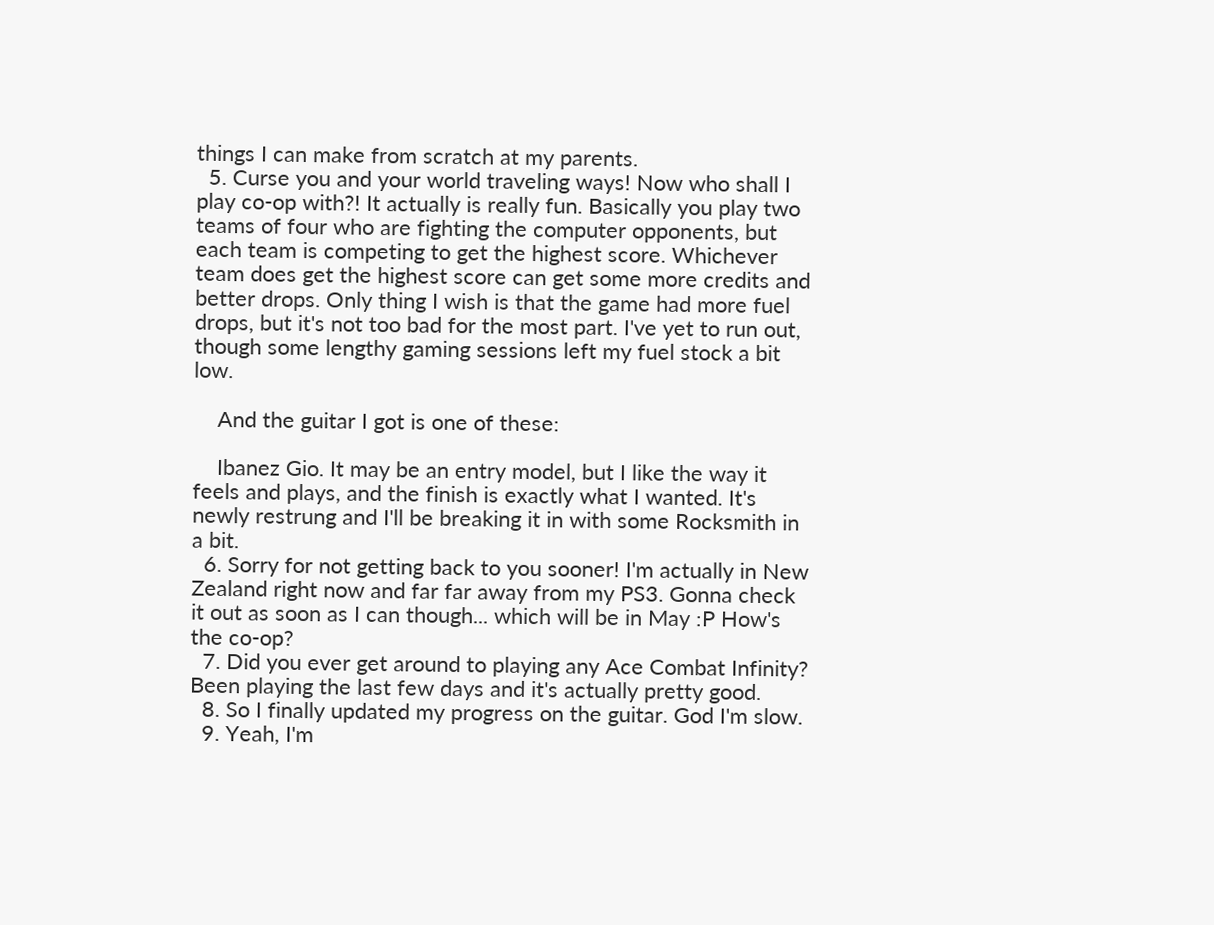things I can make from scratch at my parents.
  5. Curse you and your world traveling ways! Now who shall I play co-op with?! It actually is really fun. Basically you play two teams of four who are fighting the computer opponents, but each team is competing to get the highest score. Whichever team does get the highest score can get some more credits and better drops. Only thing I wish is that the game had more fuel drops, but it's not too bad for the most part. I've yet to run out, though some lengthy gaming sessions left my fuel stock a bit low.

    And the guitar I got is one of these:

    Ibanez Gio. It may be an entry model, but I like the way it feels and plays, and the finish is exactly what I wanted. It's newly restrung and I'll be breaking it in with some Rocksmith in a bit.
  6. Sorry for not getting back to you sooner! I'm actually in New Zealand right now and far far away from my PS3. Gonna check it out as soon as I can though... which will be in May :P How's the co-op?
  7. Did you ever get around to playing any Ace Combat Infinity? Been playing the last few days and it's actually pretty good.
  8. So I finally updated my progress on the guitar. God I'm slow.
  9. Yeah, I'm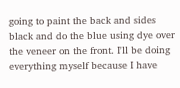going to paint the back and sides black and do the blue using dye over the veneer on the front. I'll be doing everything myself because I have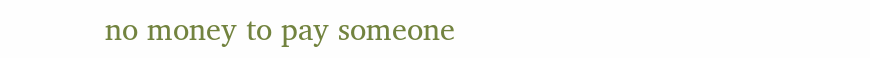no money to pay someone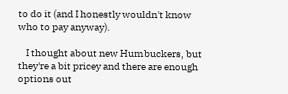to do it (and I honestly wouldn't know who to pay anyway).

    I thought about new Humbuckers, but they're a bit pricey and there are enough options out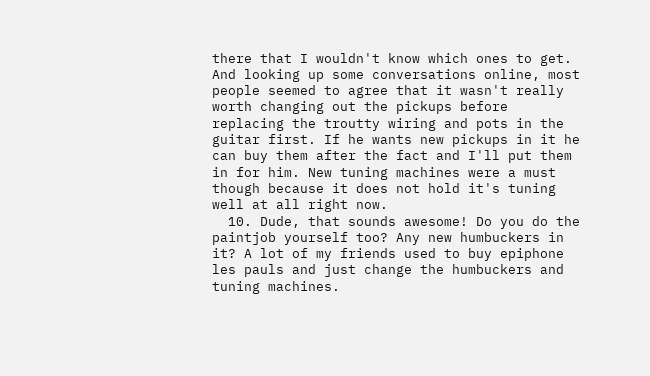there that I wouldn't know which ones to get. And looking up some conversations online, most people seemed to agree that it wasn't really worth changing out the pickups before replacing the troutty wiring and pots in the guitar first. If he wants new pickups in it he can buy them after the fact and I'll put them in for him. New tuning machines were a must though because it does not hold it's tuning well at all right now.
  10. Dude, that sounds awesome! Do you do the paintjob yourself too? Any new humbuckers in it? A lot of my friends used to buy epiphone les pauls and just change the humbuckers and tuning machines.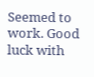Seemed to work. Good luck with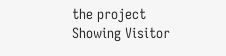the project
Showing Visitor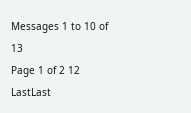Messages 1 to 10 of 13
Page 1 of 2 12 LastLast